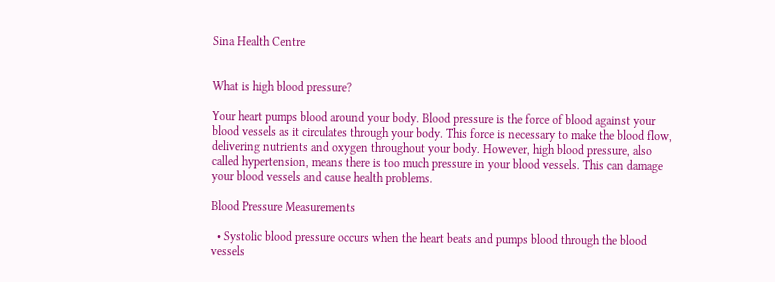Sina Health Centre


What is high blood pressure?

Your heart pumps blood around your body. Blood pressure is the force of blood against your blood vessels as it circulates through your body. This force is necessary to make the blood flow, delivering nutrients and oxygen throughout your body. However, high blood pressure, also called hypertension, means there is too much pressure in your blood vessels. This can damage your blood vessels and cause health problems.

Blood Pressure Measurements

  • Systolic blood pressure occurs when the heart beats and pumps blood through the blood vessels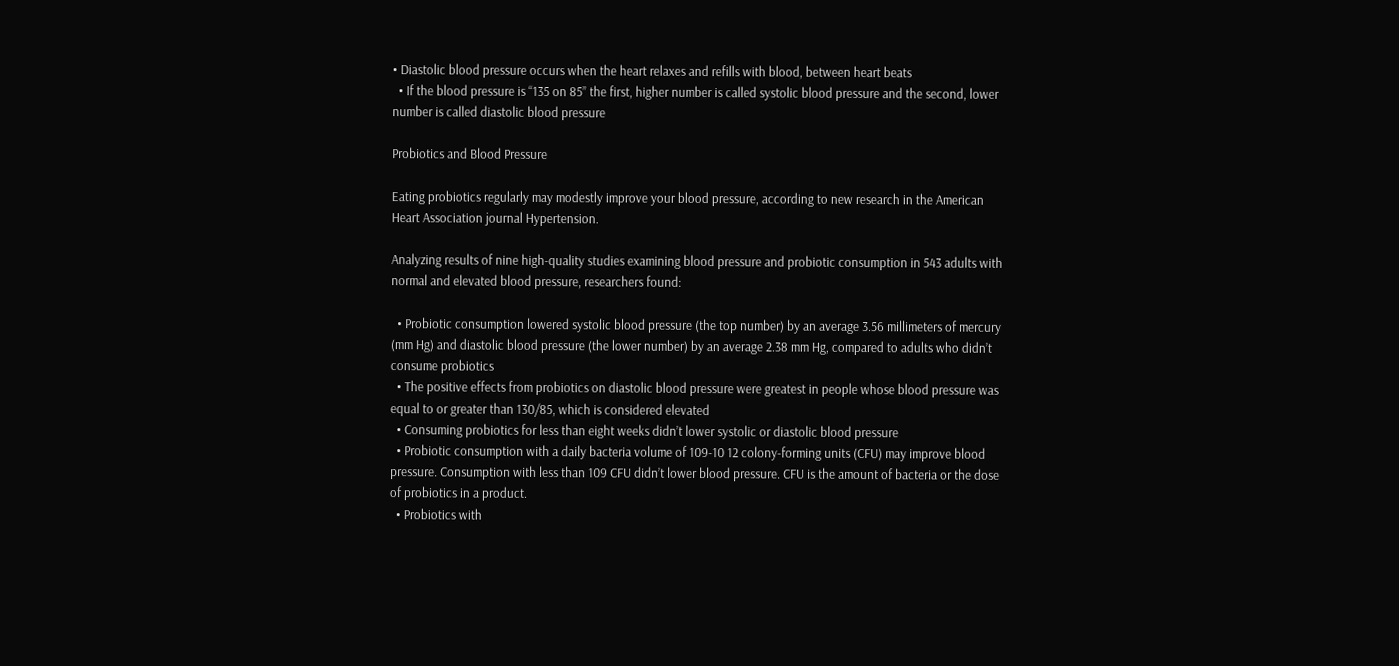• Diastolic blood pressure occurs when the heart relaxes and refills with blood, between heart beats
  • If the blood pressure is “135 on 85” the first, higher number is called systolic blood pressure and the second, lower number is called diastolic blood pressure

Probiotics and Blood Pressure

Eating probiotics regularly may modestly improve your blood pressure, according to new research in the American Heart Association journal Hypertension.

Analyzing results of nine high-quality studies examining blood pressure and probiotic consumption in 543 adults with normal and elevated blood pressure, researchers found:

  • Probiotic consumption lowered systolic blood pressure (the top number) by an average 3.56 millimeters of mercury (mm Hg) and diastolic blood pressure (the lower number) by an average 2.38 mm Hg, compared to adults who didn’t consume probiotics
  • The positive effects from probiotics on diastolic blood pressure were greatest in people whose blood pressure was equal to or greater than 130/85, which is considered elevated
  • Consuming probiotics for less than eight weeks didn’t lower systolic or diastolic blood pressure
  • Probiotic consumption with a daily bacteria volume of 109-10 12 colony-forming units (CFU) may improve blood pressure. Consumption with less than 109 CFU didn’t lower blood pressure. CFU is the amount of bacteria or the dose of probiotics in a product.
  • Probiotics with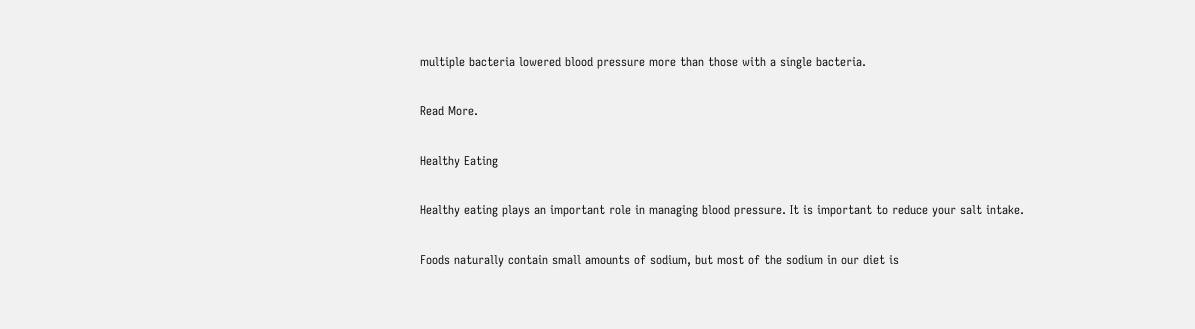multiple bacteria lowered blood pressure more than those with a single bacteria.

Read More.

Healthy Eating

Healthy eating plays an important role in managing blood pressure. It is important to reduce your salt intake.

Foods naturally contain small amounts of sodium, but most of the sodium in our diet is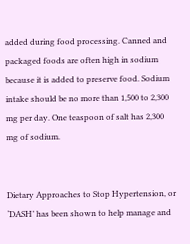added during food processing. Canned and packaged foods are often high in sodium because it is added to preserve food. Sodium intake should be no more than 1,500 to 2,300 mg per day. One teaspoon of salt has 2,300 mg of sodium.


Dietary Approaches to Stop Hypertension, or ‘DASH’ has been shown to help manage and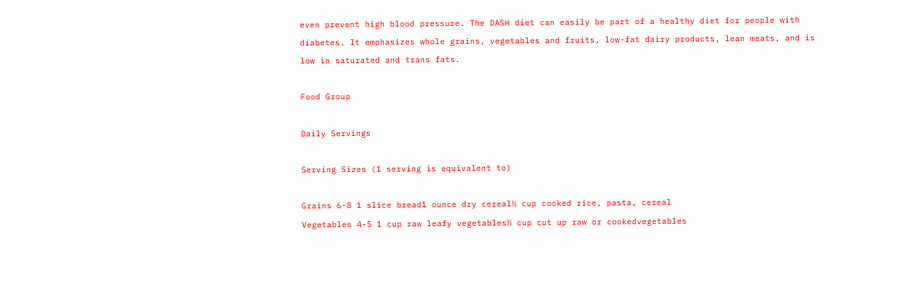even prevent high blood pressure. The DASH diet can easily be part of a healthy diet for people with diabetes. It emphasizes whole grains, vegetables and fruits, low-fat dairy products, lean meats, and is low in saturated and trans fats.

Food Group

Daily Servings

Serving Sizes (1 serving is equivalent to)

Grains 6-8 1 slice bread1 ounce dry cereal½ cup cooked rice, pasta, cereal
Vegetables 4-5 1 cup raw leafy vegetables½ cup cut up raw or cookedvegetables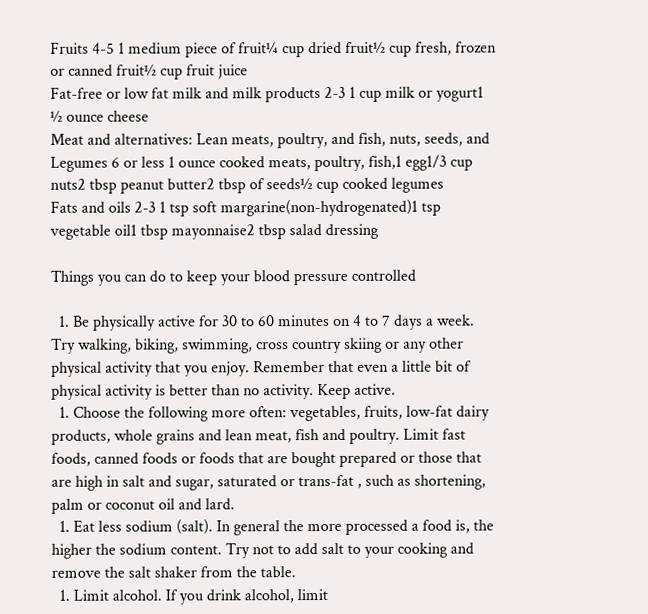Fruits 4-5 1 medium piece of fruit¼ cup dried fruit½ cup fresh, frozen or canned fruit½ cup fruit juice
Fat-free or low fat milk and milk products 2-3 1 cup milk or yogurt1 ½ ounce cheese
Meat and alternatives: Lean meats, poultry, and fish, nuts, seeds, and Legumes 6 or less 1 ounce cooked meats, poultry, fish,1 egg1/3 cup nuts2 tbsp peanut butter2 tbsp of seeds½ cup cooked legumes
Fats and oils 2-3 1 tsp soft margarine(non-hydrogenated)1 tsp vegetable oil1 tbsp mayonnaise2 tbsp salad dressing

Things you can do to keep your blood pressure controlled

  1. Be physically active for 30 to 60 minutes on 4 to 7 days a week. Try walking, biking, swimming, cross country skiing or any other physical activity that you enjoy. Remember that even a little bit of physical activity is better than no activity. Keep active.
  1. Choose the following more often: vegetables, fruits, low-fat dairy products, whole grains and lean meat, fish and poultry. Limit fast foods, canned foods or foods that are bought prepared or those that are high in salt and sugar, saturated or trans-fat , such as shortening, palm or coconut oil and lard.
  1. Eat less sodium (salt). In general the more processed a food is, the higher the sodium content. Try not to add salt to your cooking and remove the salt shaker from the table.
  1. Limit alcohol. If you drink alcohol, limit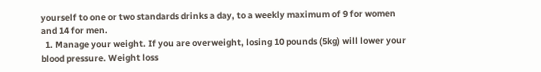yourself to one or two standards drinks a day, to a weekly maximum of 9 for women and 14 for men.
  1. Manage your weight. If you are overweight, losing 10 pounds (5kg) will lower your blood pressure. Weight loss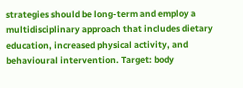strategies should be long-term and employ a multidisciplinary approach that includes dietary education, increased physical activity, and behavioural intervention. Target: body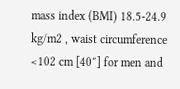mass index (BMI) 18.5-24.9 kg/m2 , waist circumference <102 cm [40″] for men and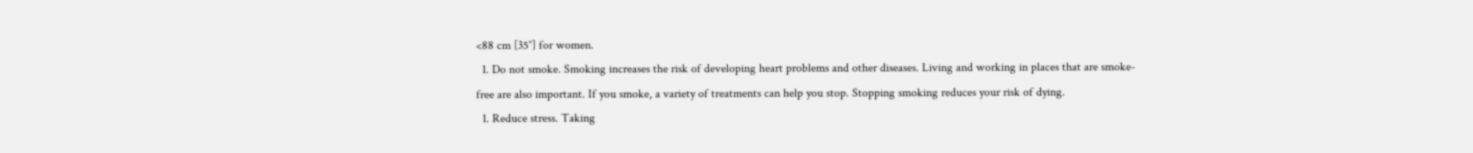<88 cm [35″] for women.
  1. Do not smoke. Smoking increases the risk of developing heart problems and other diseases. Living and working in places that are smoke-free are also important. If you smoke, a variety of treatments can help you stop. Stopping smoking reduces your risk of dying.
  1. Reduce stress. Taking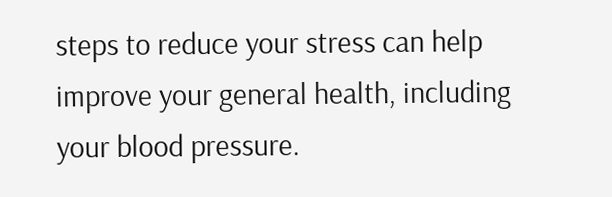steps to reduce your stress can help improve your general health, including your blood pressure.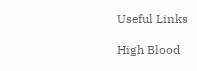Useful Links

High Blood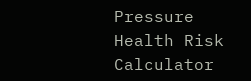Pressure Health Risk Calculator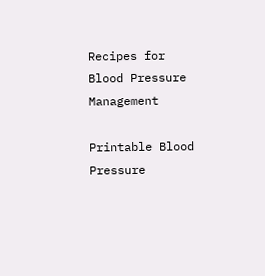Recipes for Blood Pressure Management

Printable Blood Pressure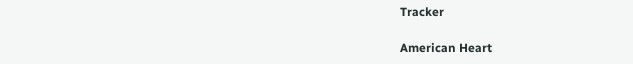Tracker

American Heart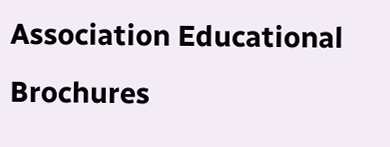Association Educational Brochures